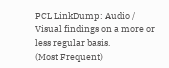PCL LinkDump: Audio / Visual findings on a more or less regular basis.
(Most Frequent)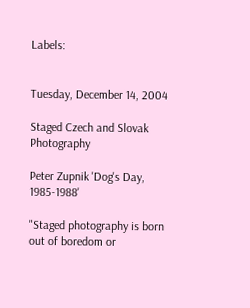Labels:


Tuesday, December 14, 2004

Staged Czech and Slovak Photography

Peter Zupnik 'Dog's Day, 1985-1988'

"Staged photography is born out of boredom or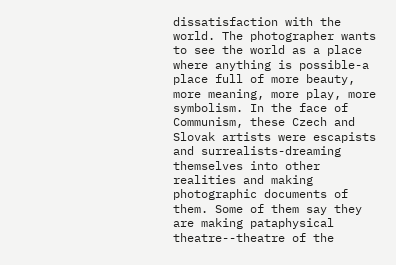dissatisfaction with the world. The photographer wants to see the world as a place where anything is possible-a place full of more beauty, more meaning, more play, more symbolism. In the face of Communism, these Czech and Slovak artists were escapists and surrealists-dreaming themselves into other realities and making photographic documents of them. Some of them say they are making pataphysical theatre--theatre of the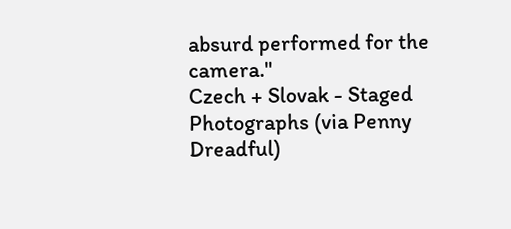absurd performed for the camera."
Czech + Slovak - Staged Photographs (via Penny Dreadful)